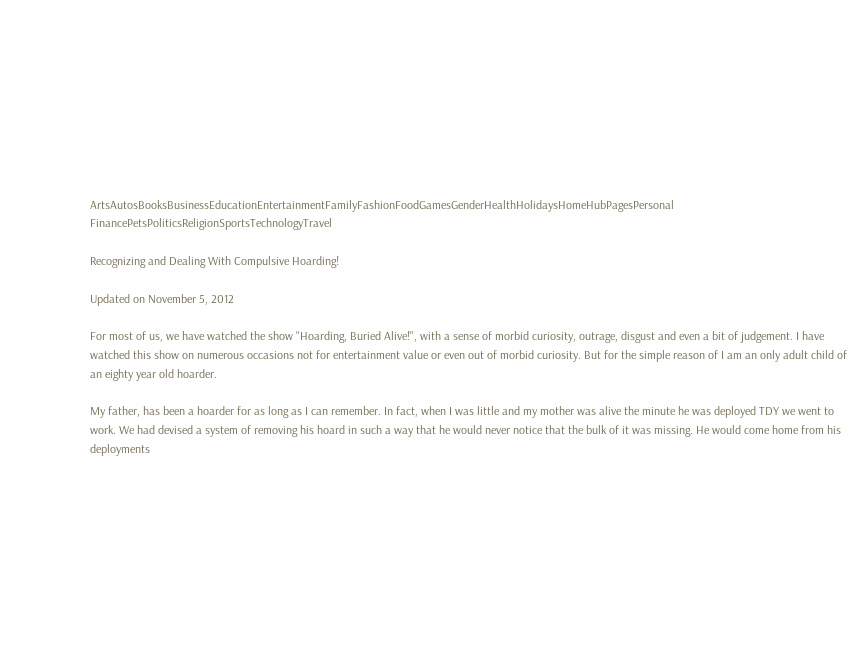ArtsAutosBooksBusinessEducationEntertainmentFamilyFashionFoodGamesGenderHealthHolidaysHomeHubPagesPersonal FinancePetsPoliticsReligionSportsTechnologyTravel

Recognizing and Dealing With Compulsive Hoarding!

Updated on November 5, 2012

For most of us, we have watched the show "Hoarding, Buried Alive!", with a sense of morbid curiosity, outrage, disgust and even a bit of judgement. I have watched this show on numerous occasions not for entertainment value or even out of morbid curiosity. But for the simple reason of I am an only adult child of an eighty year old hoarder.

My father, has been a hoarder for as long as I can remember. In fact, when I was little and my mother was alive the minute he was deployed TDY we went to work. We had devised a system of removing his hoard in such a way that he would never notice that the bulk of it was missing. He would come home from his deployments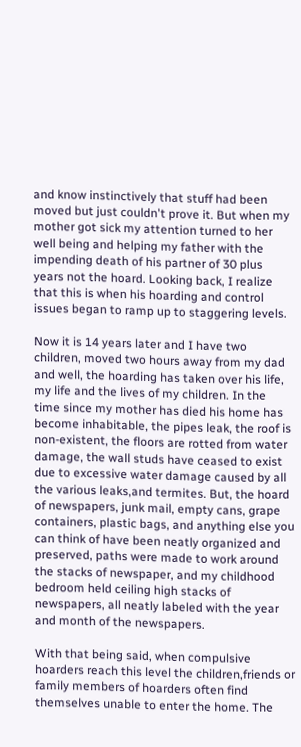and know instinctively that stuff had been moved but just couldn't prove it. But when my mother got sick my attention turned to her well being and helping my father with the impending death of his partner of 30 plus years not the hoard. Looking back, I realize that this is when his hoarding and control issues began to ramp up to staggering levels.

Now it is 14 years later and I have two children, moved two hours away from my dad and well, the hoarding has taken over his life, my life and the lives of my children. In the time since my mother has died his home has become inhabitable, the pipes leak, the roof is non-existent, the floors are rotted from water damage, the wall studs have ceased to exist due to excessive water damage caused by all the various leaks,and termites. But, the hoard of newspapers, junk mail, empty cans, grape containers, plastic bags, and anything else you can think of have been neatly organized and preserved, paths were made to work around the stacks of newspaper, and my childhood bedroom held ceiling high stacks of newspapers, all neatly labeled with the year and month of the newspapers.

With that being said, when compulsive hoarders reach this level the children,friends or family members of hoarders often find themselves unable to enter the home. The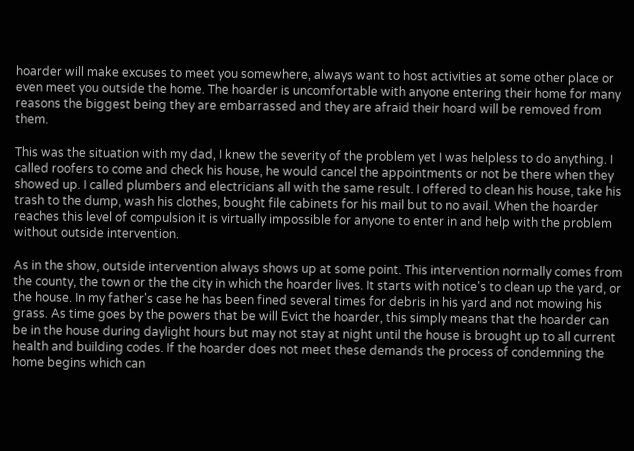hoarder will make excuses to meet you somewhere, always want to host activities at some other place or even meet you outside the home. The hoarder is uncomfortable with anyone entering their home for many reasons the biggest being they are embarrassed and they are afraid their hoard will be removed from them.

This was the situation with my dad, I knew the severity of the problem yet I was helpless to do anything. I called roofers to come and check his house, he would cancel the appointments or not be there when they showed up. I called plumbers and electricians all with the same result. I offered to clean his house, take his trash to the dump, wash his clothes, bought file cabinets for his mail but to no avail. When the hoarder reaches this level of compulsion it is virtually impossible for anyone to enter in and help with the problem without outside intervention.

As in the show, outside intervention always shows up at some point. This intervention normally comes from the county, the town or the the city in which the hoarder lives. It starts with notice's to clean up the yard, or the house. In my father's case he has been fined several times for debris in his yard and not mowing his grass. As time goes by the powers that be will Evict the hoarder, this simply means that the hoarder can be in the house during daylight hours but may not stay at night until the house is brought up to all current health and building codes. If the hoarder does not meet these demands the process of condemning the home begins which can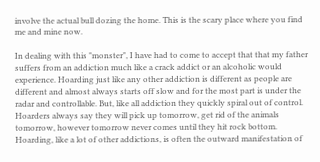involve the actual bull dozing the home. This is the scary place where you find me and mine now.

In dealing with this "monster", I have had to come to accept that that my father suffers from an addiction much like a crack addict or an alcoholic would experience. Hoarding just like any other addiction is different as people are different and almost always starts off slow and for the most part is under the radar and controllable. But, like all addiction they quickly spiral out of control. Hoarders always say they will pick up tomorrow, get rid of the animals tomorrow, however tomorrow never comes until they hit rock bottom. Hoarding, like a lot of other addictions, is often the outward manifestation of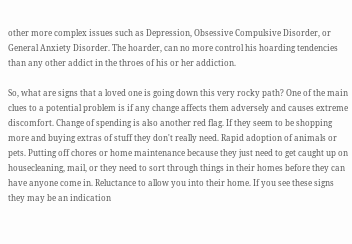other more complex issues such as Depression, Obsessive Compulsive Disorder, or General Anxiety Disorder. The hoarder, can no more control his hoarding tendencies than any other addict in the throes of his or her addiction.

So, what are signs that a loved one is going down this very rocky path? One of the main clues to a potential problem is if any change affects them adversely and causes extreme discomfort. Change of spending is also another red flag. If they seem to be shopping more and buying extras of stuff they don't really need. Rapid adoption of animals or pets. Putting off chores or home maintenance because they just need to get caught up on housecleaning, mail, or they need to sort through things in their homes before they can have anyone come in. Reluctance to allow you into their home. If you see these signs they may be an indication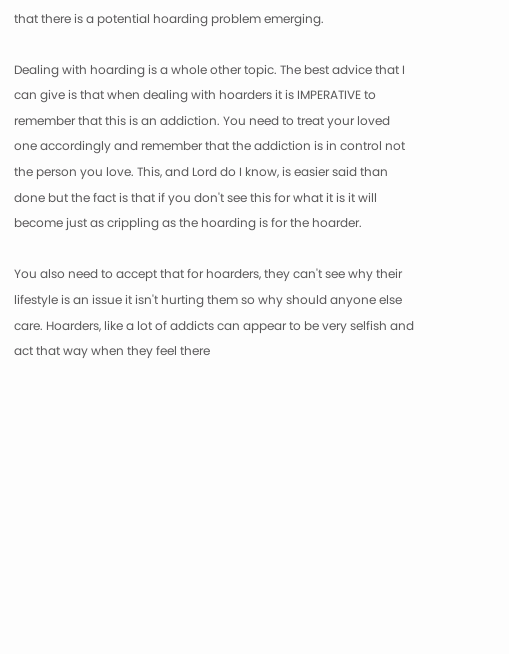that there is a potential hoarding problem emerging.

Dealing with hoarding is a whole other topic. The best advice that I can give is that when dealing with hoarders it is IMPERATIVE to remember that this is an addiction. You need to treat your loved one accordingly and remember that the addiction is in control not the person you love. This, and Lord do I know, is easier said than done but the fact is that if you don't see this for what it is it will become just as crippling as the hoarding is for the hoarder.

You also need to accept that for hoarders, they can't see why their lifestyle is an issue it isn't hurting them so why should anyone else care. Hoarders, like a lot of addicts can appear to be very selfish and act that way when they feel there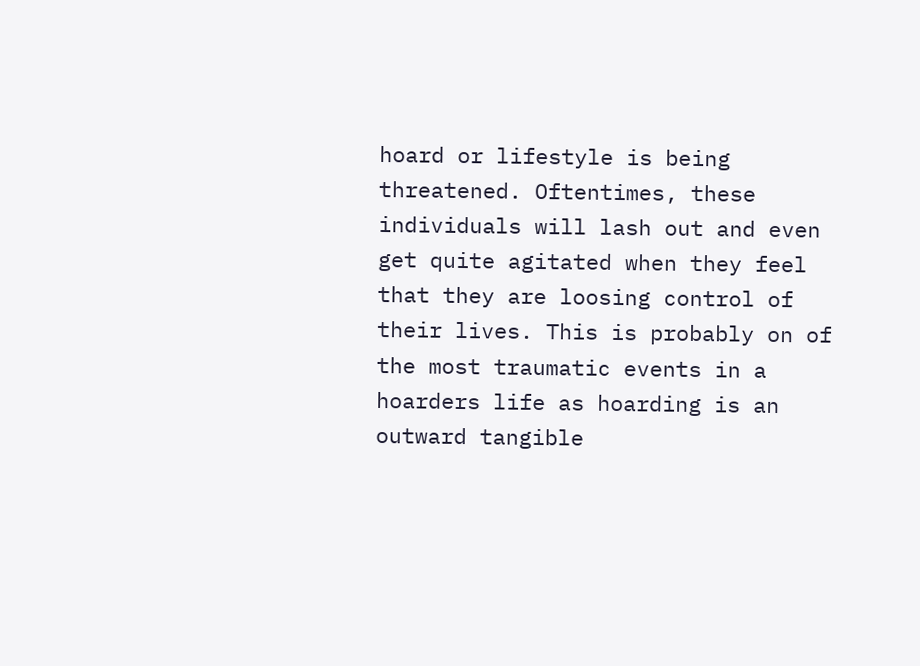hoard or lifestyle is being threatened. Oftentimes, these individuals will lash out and even get quite agitated when they feel that they are loosing control of their lives. This is probably on of the most traumatic events in a hoarders life as hoarding is an outward tangible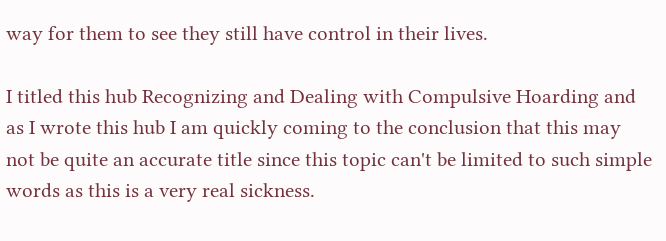way for them to see they still have control in their lives.

I titled this hub Recognizing and Dealing with Compulsive Hoarding and as I wrote this hub I am quickly coming to the conclusion that this may not be quite an accurate title since this topic can't be limited to such simple words as this is a very real sickness.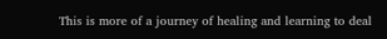This is more of a journey of healing and learning to deal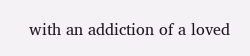with an addiction of a loved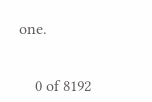one.


    0 of 8192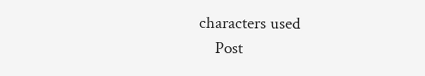characters used
    Post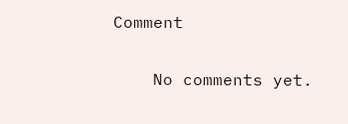Comment

    No comments yet.